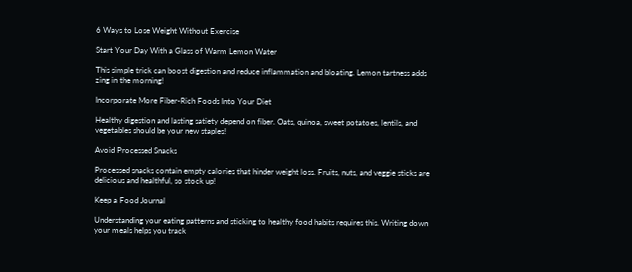6 Ways to Lose Weight Without Exercise

Start Your Day With a Glass of Warm Lemon Water

This simple trick can boost digestion and reduce inflammation and bloating. Lemon tartness adds zing in the morning!

Incorporate More Fiber-Rich Foods Into Your Diet

Healthy digestion and lasting satiety depend on fiber. Oats, quinoa, sweet potatoes, lentils, and vegetables should be your new staples!

Avoid Processed Snacks

Processed snacks contain empty calories that hinder weight loss. Fruits, nuts, and veggie sticks are delicious and healthful, so stock up!

Keep a Food Journal

Understanding your eating patterns and sticking to healthy food habits requires this. Writing down your meals helps you track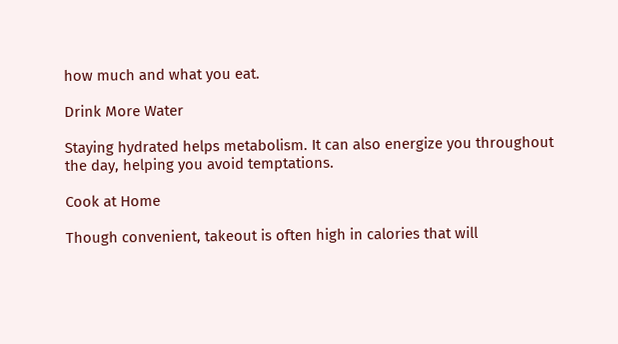how much and what you eat.

Drink More Water

Staying hydrated helps metabolism. It can also energize you throughout the day, helping you avoid temptations.

Cook at Home

Though convenient, takeout is often high in calories that will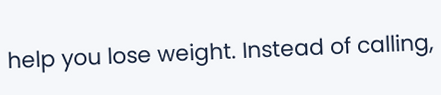help you lose weight. Instead of calling,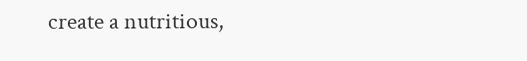create a nutritious,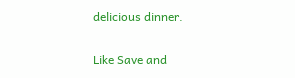delicious dinner.

Like Save and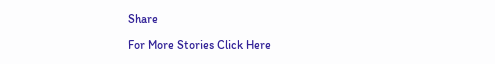Share

For More Stories Click Here